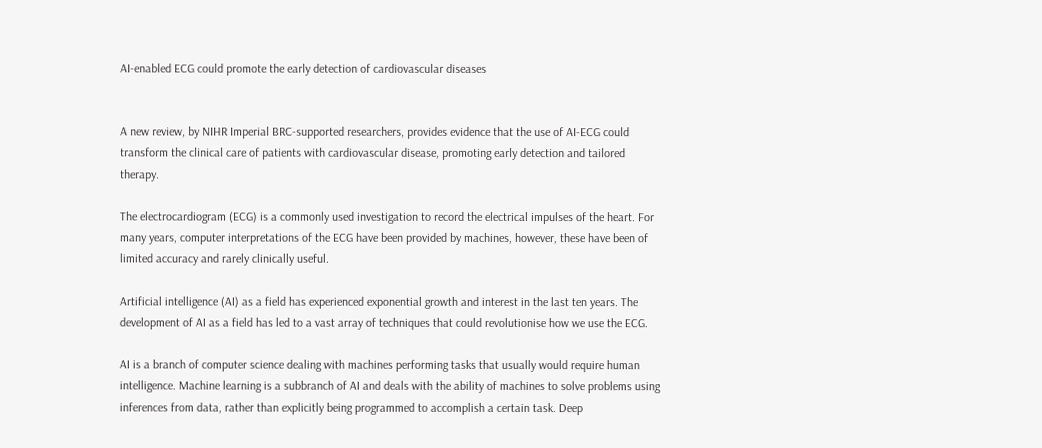AI-enabled ECG could promote the early detection of cardiovascular diseases


A new review, by NIHR Imperial BRC-supported researchers, provides evidence that the use of AI-ECG could transform the clinical care of patients with cardiovascular disease, promoting early detection and tailored therapy.

The electrocardiogram (ECG) is a commonly used investigation to record the electrical impulses of the heart. For many years, computer interpretations of the ECG have been provided by machines, however, these have been of limited accuracy and rarely clinically useful.

Artificial intelligence (AI) as a field has experienced exponential growth and interest in the last ten years. The development of AI as a field has led to a vast array of techniques that could revolutionise how we use the ECG.

AI is a branch of computer science dealing with machines performing tasks that usually would require human intelligence. Machine learning is a subbranch of AI and deals with the ability of machines to solve problems using inferences from data, rather than explicitly being programmed to accomplish a certain task. Deep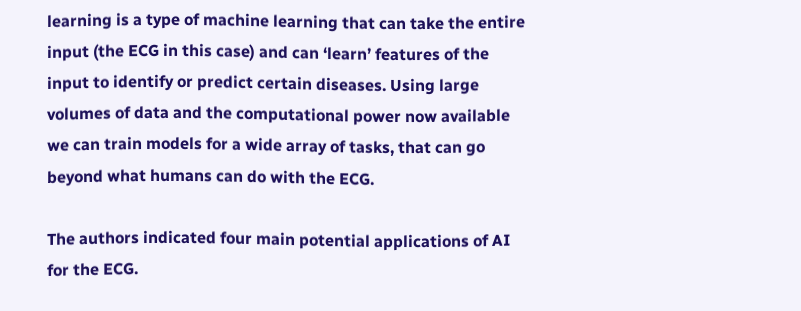learning is a type of machine learning that can take the entire input (the ECG in this case) and can ‘learn’ features of the input to identify or predict certain diseases. Using large volumes of data and the computational power now available we can train models for a wide array of tasks, that can go beyond what humans can do with the ECG.

The authors indicated four main potential applications of AI for the ECG.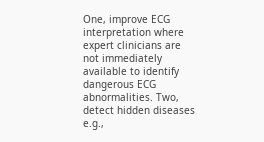One, improve ECG interpretation where expert clinicians are not immediately available to identify dangerous ECG abnormalities. Two, detect hidden diseases e.g.,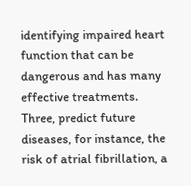identifying impaired heart function that can be dangerous and has many effective treatments. Three, predict future diseases, for instance, the risk of atrial fibrillation, a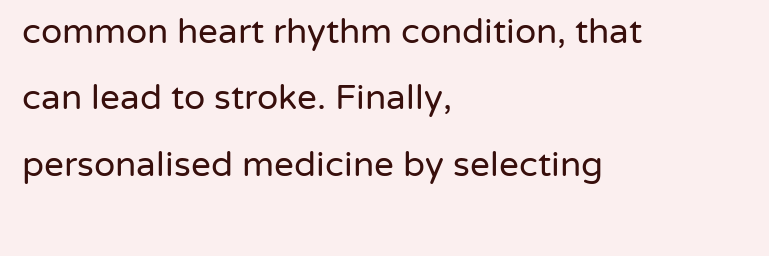common heart rhythm condition, that can lead to stroke. Finally, personalised medicine by selecting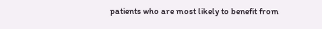patients who are most likely to benefit from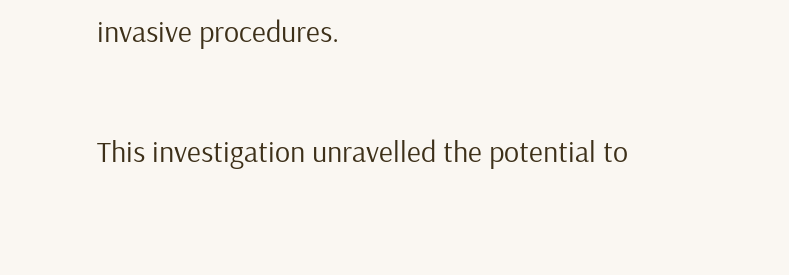invasive procedures.

This investigation unravelled the potential to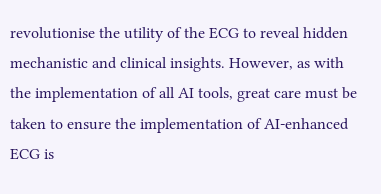revolutionise the utility of the ECG to reveal hidden mechanistic and clinical insights. However, as with the implementation of all AI tools, great care must be taken to ensure the implementation of AI-enhanced ECG is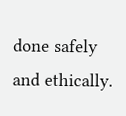done safely and ethically.